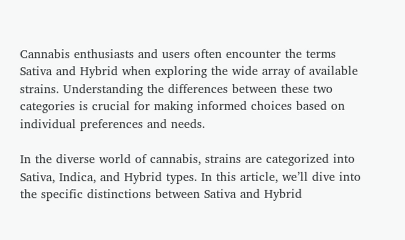Cannabis enthusiasts and users often encounter the terms Sativa and Hybrid when exploring the wide array of available strains. Understanding the differences between these two categories is crucial for making informed choices based on individual preferences and needs.

In the diverse world of cannabis, strains are categorized into Sativa, Indica, and Hybrid types. In this article, we’ll dive into the specific distinctions between Sativa and Hybrid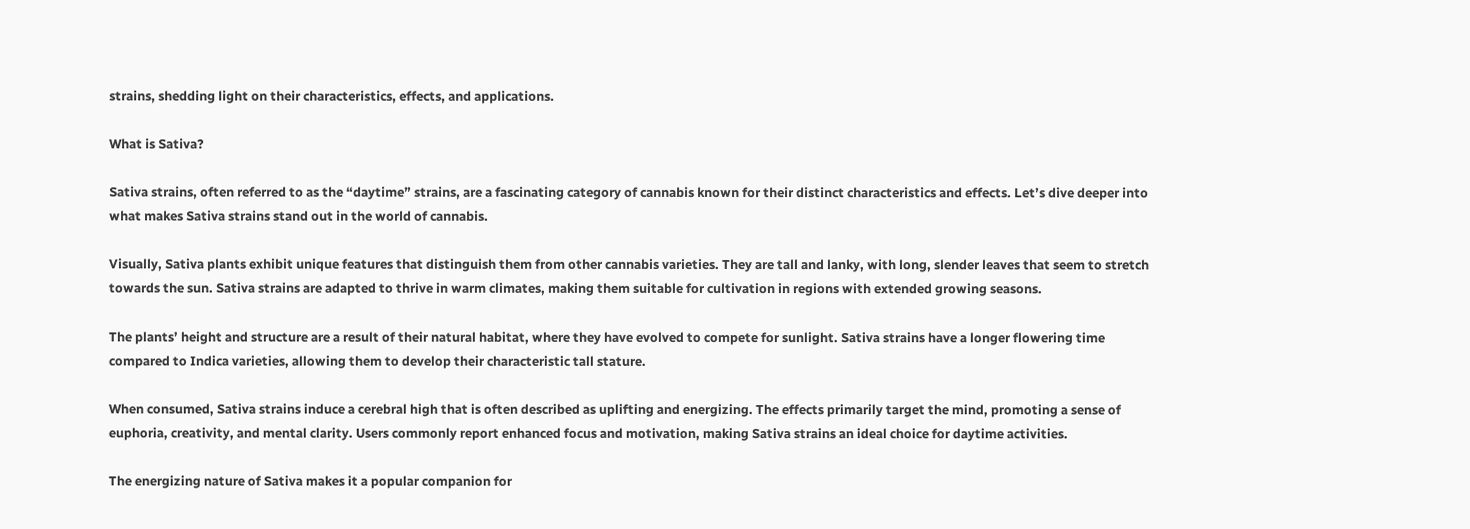strains, shedding light on their characteristics, effects, and applications.

What is Sativa?

Sativa strains, often referred to as the “daytime” strains, are a fascinating category of cannabis known for their distinct characteristics and effects. Let’s dive deeper into what makes Sativa strains stand out in the world of cannabis.

Visually, Sativa plants exhibit unique features that distinguish them from other cannabis varieties. They are tall and lanky, with long, slender leaves that seem to stretch towards the sun. Sativa strains are adapted to thrive in warm climates, making them suitable for cultivation in regions with extended growing seasons.

The plants’ height and structure are a result of their natural habitat, where they have evolved to compete for sunlight. Sativa strains have a longer flowering time compared to Indica varieties, allowing them to develop their characteristic tall stature.

When consumed, Sativa strains induce a cerebral high that is often described as uplifting and energizing. The effects primarily target the mind, promoting a sense of euphoria, creativity, and mental clarity. Users commonly report enhanced focus and motivation, making Sativa strains an ideal choice for daytime activities.

The energizing nature of Sativa makes it a popular companion for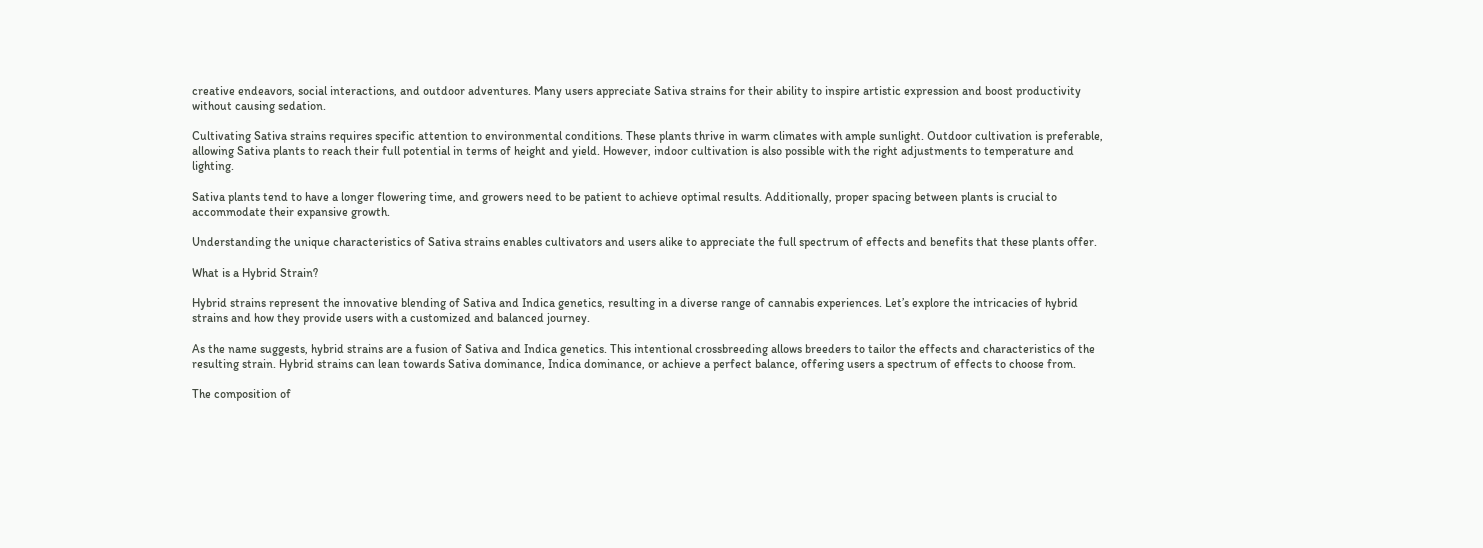creative endeavors, social interactions, and outdoor adventures. Many users appreciate Sativa strains for their ability to inspire artistic expression and boost productivity without causing sedation.

Cultivating Sativa strains requires specific attention to environmental conditions. These plants thrive in warm climates with ample sunlight. Outdoor cultivation is preferable, allowing Sativa plants to reach their full potential in terms of height and yield. However, indoor cultivation is also possible with the right adjustments to temperature and lighting.

Sativa plants tend to have a longer flowering time, and growers need to be patient to achieve optimal results. Additionally, proper spacing between plants is crucial to accommodate their expansive growth.

Understanding the unique characteristics of Sativa strains enables cultivators and users alike to appreciate the full spectrum of effects and benefits that these plants offer.

What is a Hybrid Strain?

Hybrid strains represent the innovative blending of Sativa and Indica genetics, resulting in a diverse range of cannabis experiences. Let’s explore the intricacies of hybrid strains and how they provide users with a customized and balanced journey.

As the name suggests, hybrid strains are a fusion of Sativa and Indica genetics. This intentional crossbreeding allows breeders to tailor the effects and characteristics of the resulting strain. Hybrid strains can lean towards Sativa dominance, Indica dominance, or achieve a perfect balance, offering users a spectrum of effects to choose from.

The composition of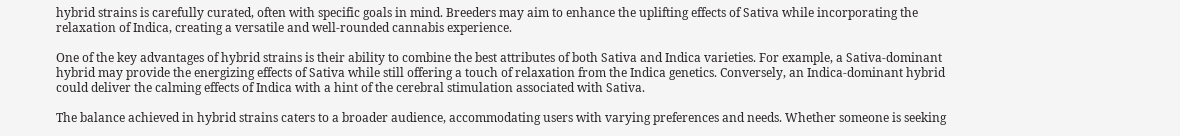hybrid strains is carefully curated, often with specific goals in mind. Breeders may aim to enhance the uplifting effects of Sativa while incorporating the relaxation of Indica, creating a versatile and well-rounded cannabis experience.

One of the key advantages of hybrid strains is their ability to combine the best attributes of both Sativa and Indica varieties. For example, a Sativa-dominant hybrid may provide the energizing effects of Sativa while still offering a touch of relaxation from the Indica genetics. Conversely, an Indica-dominant hybrid could deliver the calming effects of Indica with a hint of the cerebral stimulation associated with Sativa.

The balance achieved in hybrid strains caters to a broader audience, accommodating users with varying preferences and needs. Whether someone is seeking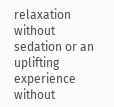relaxation without sedation or an uplifting experience without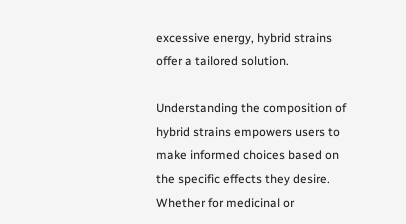excessive energy, hybrid strains offer a tailored solution.

Understanding the composition of hybrid strains empowers users to make informed choices based on the specific effects they desire. Whether for medicinal or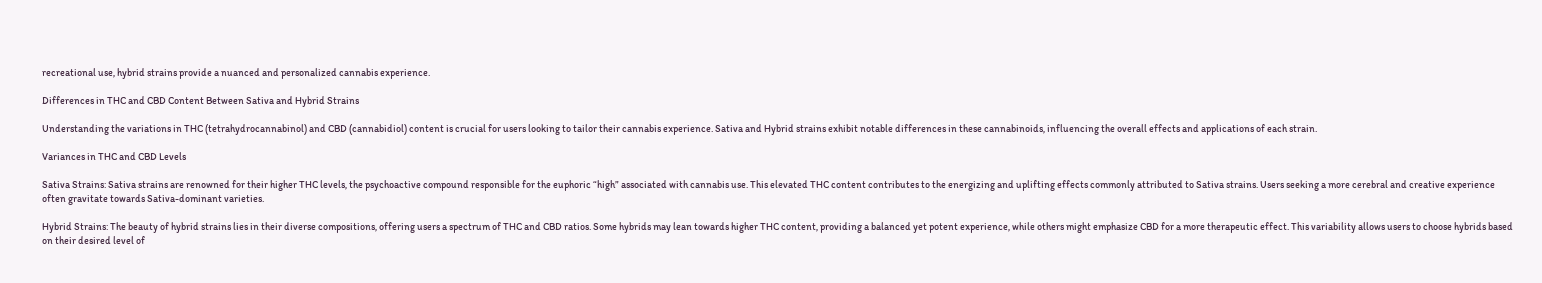recreational use, hybrid strains provide a nuanced and personalized cannabis experience.

Differences in THC and CBD Content Between Sativa and Hybrid Strains

Understanding the variations in THC (tetrahydrocannabinol) and CBD (cannabidiol) content is crucial for users looking to tailor their cannabis experience. Sativa and Hybrid strains exhibit notable differences in these cannabinoids, influencing the overall effects and applications of each strain.

Variances in THC and CBD Levels

Sativa Strains: Sativa strains are renowned for their higher THC levels, the psychoactive compound responsible for the euphoric “high” associated with cannabis use. This elevated THC content contributes to the energizing and uplifting effects commonly attributed to Sativa strains. Users seeking a more cerebral and creative experience often gravitate towards Sativa-dominant varieties.

Hybrid Strains: The beauty of hybrid strains lies in their diverse compositions, offering users a spectrum of THC and CBD ratios. Some hybrids may lean towards higher THC content, providing a balanced yet potent experience, while others might emphasize CBD for a more therapeutic effect. This variability allows users to choose hybrids based on their desired level of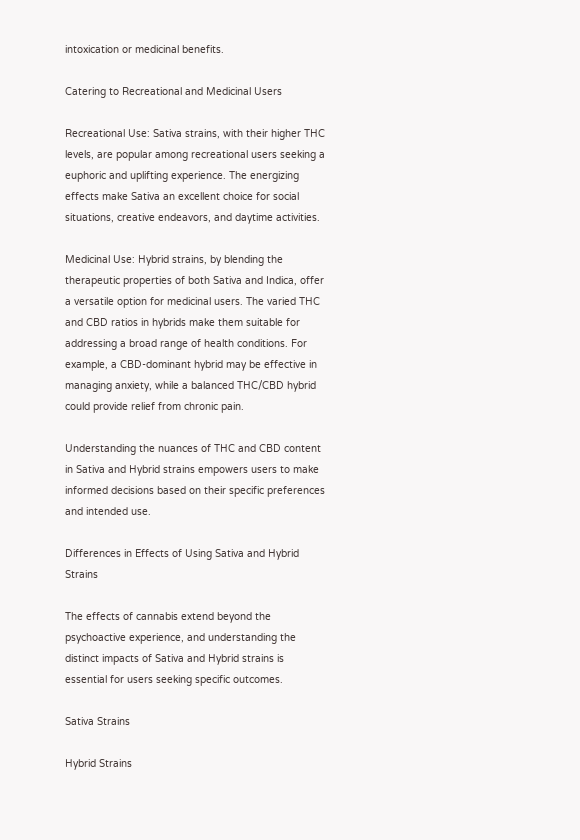intoxication or medicinal benefits.

Catering to Recreational and Medicinal Users

Recreational Use: Sativa strains, with their higher THC levels, are popular among recreational users seeking a euphoric and uplifting experience. The energizing effects make Sativa an excellent choice for social situations, creative endeavors, and daytime activities.

Medicinal Use: Hybrid strains, by blending the therapeutic properties of both Sativa and Indica, offer a versatile option for medicinal users. The varied THC and CBD ratios in hybrids make them suitable for addressing a broad range of health conditions. For example, a CBD-dominant hybrid may be effective in managing anxiety, while a balanced THC/CBD hybrid could provide relief from chronic pain.

Understanding the nuances of THC and CBD content in Sativa and Hybrid strains empowers users to make informed decisions based on their specific preferences and intended use.

Differences in Effects of Using Sativa and Hybrid Strains

The effects of cannabis extend beyond the psychoactive experience, and understanding the distinct impacts of Sativa and Hybrid strains is essential for users seeking specific outcomes.

Sativa Strains

Hybrid Strains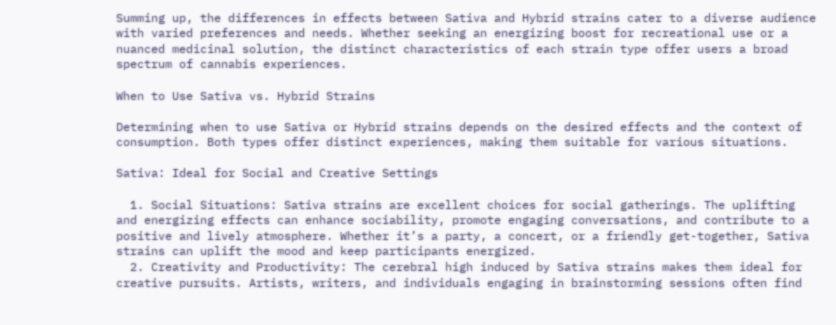Summing up, the differences in effects between Sativa and Hybrid strains cater to a diverse audience with varied preferences and needs. Whether seeking an energizing boost for recreational use or a nuanced medicinal solution, the distinct characteristics of each strain type offer users a broad spectrum of cannabis experiences.

When to Use Sativa vs. Hybrid Strains

Determining when to use Sativa or Hybrid strains depends on the desired effects and the context of consumption. Both types offer distinct experiences, making them suitable for various situations.

Sativa: Ideal for Social and Creative Settings

  1. Social Situations: Sativa strains are excellent choices for social gatherings. The uplifting and energizing effects can enhance sociability, promote engaging conversations, and contribute to a positive and lively atmosphere. Whether it’s a party, a concert, or a friendly get-together, Sativa strains can uplift the mood and keep participants energized.
  2. Creativity and Productivity: The cerebral high induced by Sativa strains makes them ideal for creative pursuits. Artists, writers, and individuals engaging in brainstorming sessions often find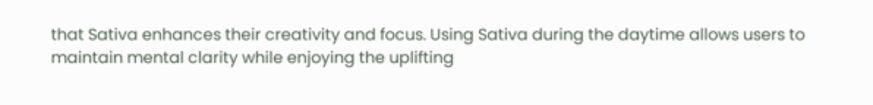that Sativa enhances their creativity and focus. Using Sativa during the daytime allows users to maintain mental clarity while enjoying the uplifting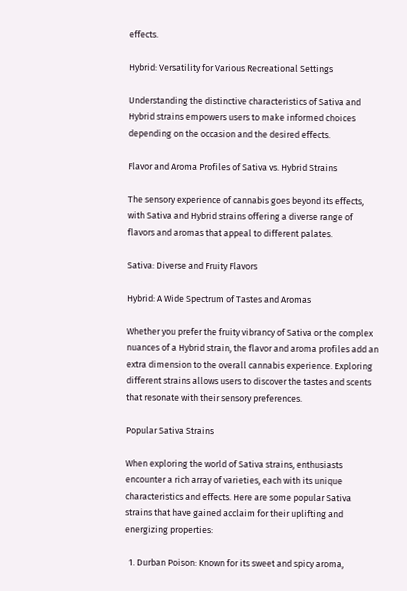effects.

Hybrid: Versatility for Various Recreational Settings

Understanding the distinctive characteristics of Sativa and Hybrid strains empowers users to make informed choices depending on the occasion and the desired effects.

Flavor and Aroma Profiles of Sativa vs. Hybrid Strains

The sensory experience of cannabis goes beyond its effects, with Sativa and Hybrid strains offering a diverse range of flavors and aromas that appeal to different palates.

Sativa: Diverse and Fruity Flavors

Hybrid: A Wide Spectrum of Tastes and Aromas

Whether you prefer the fruity vibrancy of Sativa or the complex nuances of a Hybrid strain, the flavor and aroma profiles add an extra dimension to the overall cannabis experience. Exploring different strains allows users to discover the tastes and scents that resonate with their sensory preferences.

Popular Sativa Strains

When exploring the world of Sativa strains, enthusiasts encounter a rich array of varieties, each with its unique characteristics and effects. Here are some popular Sativa strains that have gained acclaim for their uplifting and energizing properties:

  1. Durban Poison: Known for its sweet and spicy aroma,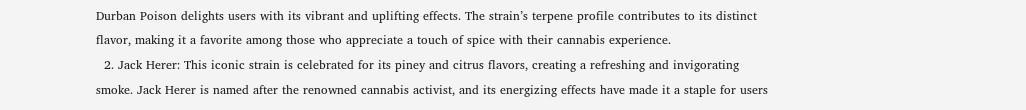Durban Poison delights users with its vibrant and uplifting effects. The strain’s terpene profile contributes to its distinct flavor, making it a favorite among those who appreciate a touch of spice with their cannabis experience.
  2. Jack Herer: This iconic strain is celebrated for its piney and citrus flavors, creating a refreshing and invigorating smoke. Jack Herer is named after the renowned cannabis activist, and its energizing effects have made it a staple for users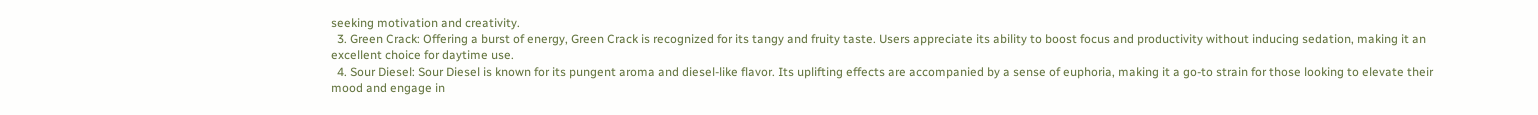seeking motivation and creativity.
  3. Green Crack: Offering a burst of energy, Green Crack is recognized for its tangy and fruity taste. Users appreciate its ability to boost focus and productivity without inducing sedation, making it an excellent choice for daytime use.
  4. Sour Diesel: Sour Diesel is known for its pungent aroma and diesel-like flavor. Its uplifting effects are accompanied by a sense of euphoria, making it a go-to strain for those looking to elevate their mood and engage in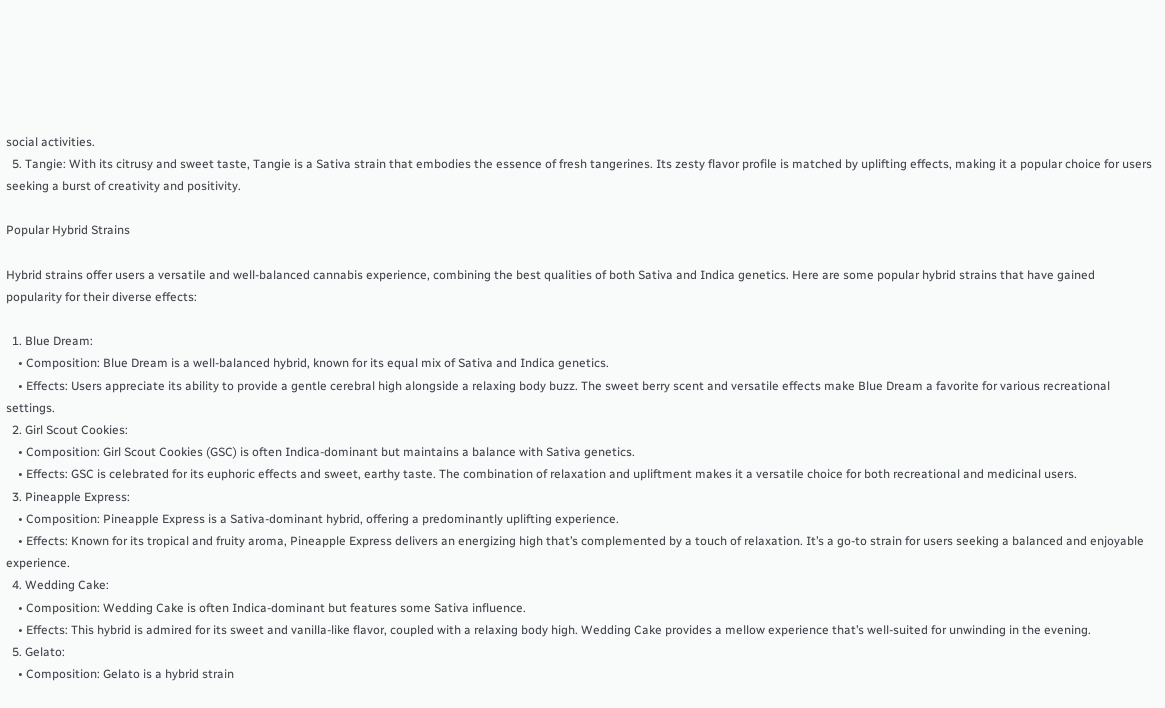social activities.
  5. Tangie: With its citrusy and sweet taste, Tangie is a Sativa strain that embodies the essence of fresh tangerines. Its zesty flavor profile is matched by uplifting effects, making it a popular choice for users seeking a burst of creativity and positivity.

Popular Hybrid Strains

Hybrid strains offer users a versatile and well-balanced cannabis experience, combining the best qualities of both Sativa and Indica genetics. Here are some popular hybrid strains that have gained popularity for their diverse effects:

  1. Blue Dream:
    • Composition: Blue Dream is a well-balanced hybrid, known for its equal mix of Sativa and Indica genetics.
    • Effects: Users appreciate its ability to provide a gentle cerebral high alongside a relaxing body buzz. The sweet berry scent and versatile effects make Blue Dream a favorite for various recreational settings.
  2. Girl Scout Cookies:
    • Composition: Girl Scout Cookies (GSC) is often Indica-dominant but maintains a balance with Sativa genetics.
    • Effects: GSC is celebrated for its euphoric effects and sweet, earthy taste. The combination of relaxation and upliftment makes it a versatile choice for both recreational and medicinal users.
  3. Pineapple Express:
    • Composition: Pineapple Express is a Sativa-dominant hybrid, offering a predominantly uplifting experience.
    • Effects: Known for its tropical and fruity aroma, Pineapple Express delivers an energizing high that’s complemented by a touch of relaxation. It’s a go-to strain for users seeking a balanced and enjoyable experience.
  4. Wedding Cake:
    • Composition: Wedding Cake is often Indica-dominant but features some Sativa influence.
    • Effects: This hybrid is admired for its sweet and vanilla-like flavor, coupled with a relaxing body high. Wedding Cake provides a mellow experience that’s well-suited for unwinding in the evening.
  5. Gelato:
    • Composition: Gelato is a hybrid strain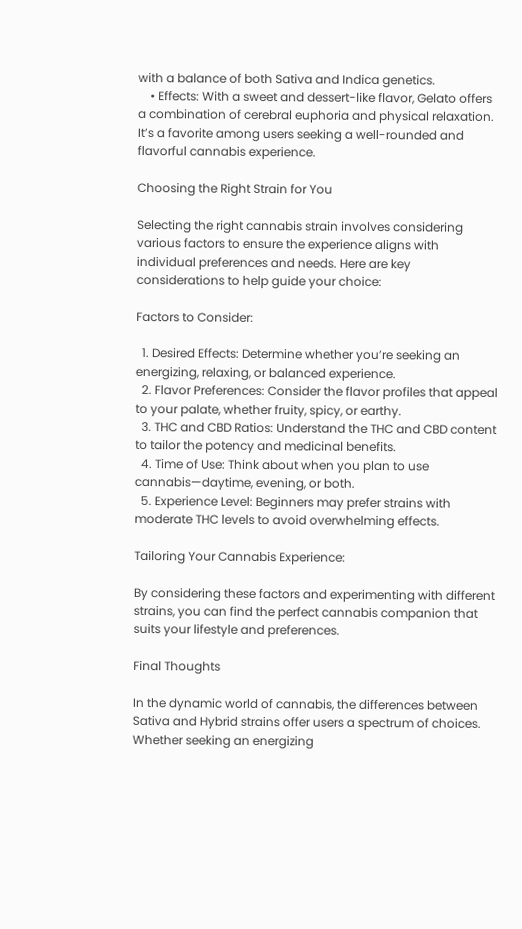with a balance of both Sativa and Indica genetics.
    • Effects: With a sweet and dessert-like flavor, Gelato offers a combination of cerebral euphoria and physical relaxation. It’s a favorite among users seeking a well-rounded and flavorful cannabis experience.

Choosing the Right Strain for You

Selecting the right cannabis strain involves considering various factors to ensure the experience aligns with individual preferences and needs. Here are key considerations to help guide your choice:

Factors to Consider:

  1. Desired Effects: Determine whether you’re seeking an energizing, relaxing, or balanced experience.
  2. Flavor Preferences: Consider the flavor profiles that appeal to your palate, whether fruity, spicy, or earthy.
  3. THC and CBD Ratios: Understand the THC and CBD content to tailor the potency and medicinal benefits.
  4. Time of Use: Think about when you plan to use cannabis—daytime, evening, or both.
  5. Experience Level: Beginners may prefer strains with moderate THC levels to avoid overwhelming effects.

Tailoring Your Cannabis Experience:

By considering these factors and experimenting with different strains, you can find the perfect cannabis companion that suits your lifestyle and preferences.

Final Thoughts

In the dynamic world of cannabis, the differences between Sativa and Hybrid strains offer users a spectrum of choices. Whether seeking an energizing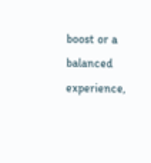boost or a balanced experience,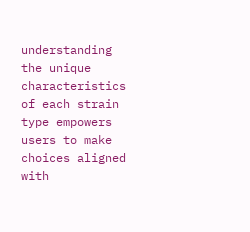understanding the unique characteristics of each strain type empowers users to make choices aligned with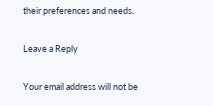their preferences and needs.

Leave a Reply

Your email address will not be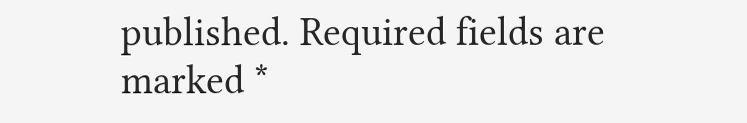published. Required fields are marked *